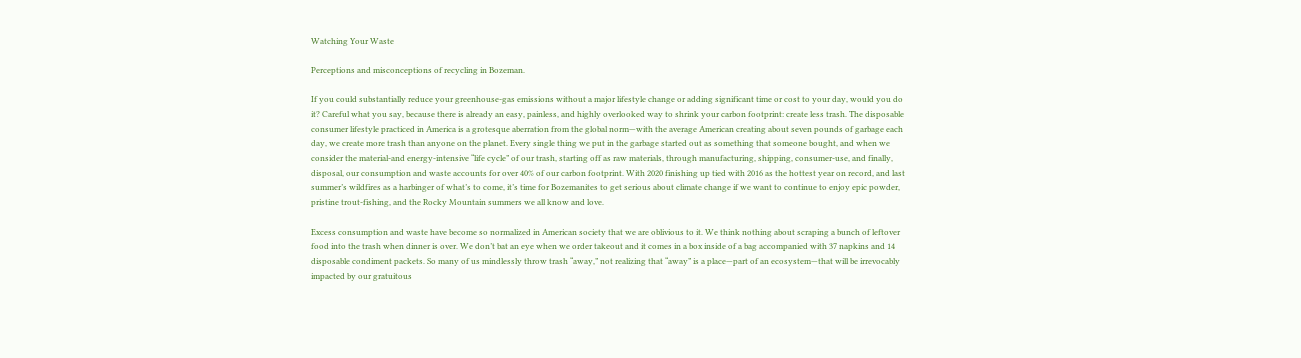Watching Your Waste

Perceptions and misconceptions of recycling in Bozeman.

If you could substantially reduce your greenhouse-gas emissions without a major lifestyle change or adding significant time or cost to your day, would you do it? Careful what you say, because there is already an easy, painless, and highly overlooked way to shrink your carbon footprint: create less trash. The disposable consumer lifestyle practiced in America is a grotesque aberration from the global norm—with the average American creating about seven pounds of garbage each day, we create more trash than anyone on the planet. Every single thing we put in the garbage started out as something that someone bought, and when we consider the material-and energy-intensive “life cycle” of our trash, starting off as raw materials, through manufacturing, shipping, consumer-use, and finally, disposal, our consumption and waste accounts for over 40% of our carbon footprint. With 2020 finishing up tied with 2016 as the hottest year on record, and last summer’s wildfires as a harbinger of what’s to come, it’s time for Bozemanites to get serious about climate change if we want to continue to enjoy epic powder, pristine trout-fishing, and the Rocky Mountain summers we all know and love.

Excess consumption and waste have become so normalized in American society that we are oblivious to it. We think nothing about scraping a bunch of leftover food into the trash when dinner is over. We don’t bat an eye when we order takeout and it comes in a box inside of a bag accompanied with 37 napkins and 14 disposable condiment packets. So many of us mindlessly throw trash “away,” not realizing that “away” is a place—part of an ecosystem—that will be irrevocably impacted by our gratuitous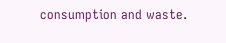consumption and waste.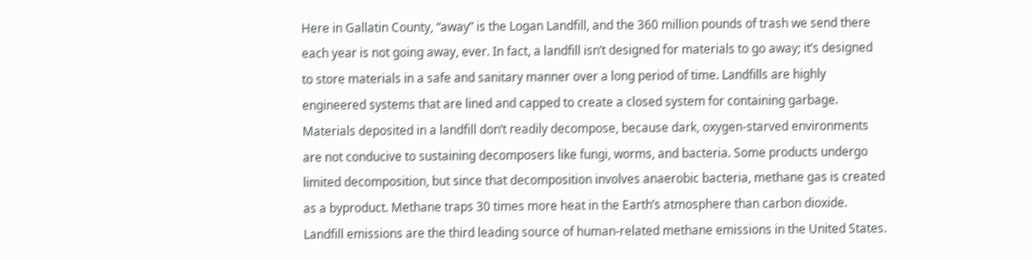Here in Gallatin County, “away” is the Logan Landfill, and the 360 million pounds of trash we send there each year is not going away, ever. In fact, a landfill isn’t designed for materials to go away; it’s designed to store materials in a safe and sanitary manner over a long period of time. Landfills are highly engineered systems that are lined and capped to create a closed system for containing garbage. Materials deposited in a landfill don’t readily decompose, because dark, oxygen-starved environments are not conducive to sustaining decomposers like fungi, worms, and bacteria. Some products undergo limited decomposition, but since that decomposition involves anaerobic bacteria, methane gas is created as a byproduct. Methane traps 30 times more heat in the Earth’s atmosphere than carbon dioxide. Landfill emissions are the third leading source of human-related methane emissions in the United States.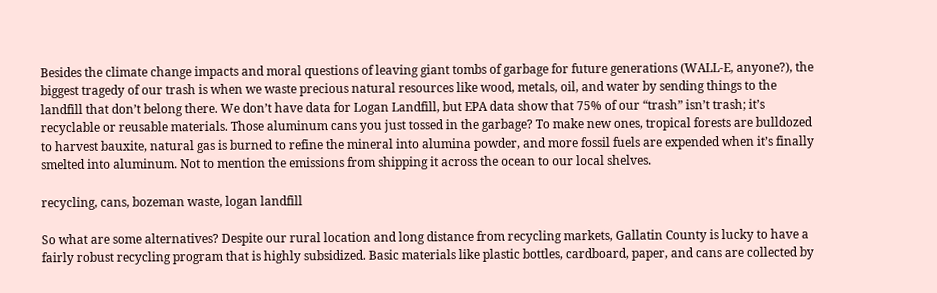Besides the climate change impacts and moral questions of leaving giant tombs of garbage for future generations (WALL-E, anyone?), the biggest tragedy of our trash is when we waste precious natural resources like wood, metals, oil, and water by sending things to the landfill that don’t belong there. We don’t have data for Logan Landfill, but EPA data show that 75% of our “trash” isn’t trash; it’s recyclable or reusable materials. Those aluminum cans you just tossed in the garbage? To make new ones, tropical forests are bulldozed to harvest bauxite, natural gas is burned to refine the mineral into alumina powder, and more fossil fuels are expended when it’s finally smelted into aluminum. Not to mention the emissions from shipping it across the ocean to our local shelves.

recycling, cans, bozeman waste, logan landfill

So what are some alternatives? Despite our rural location and long distance from recycling markets, Gallatin County is lucky to have a fairly robust recycling program that is highly subsidized. Basic materials like plastic bottles, cardboard, paper, and cans are collected by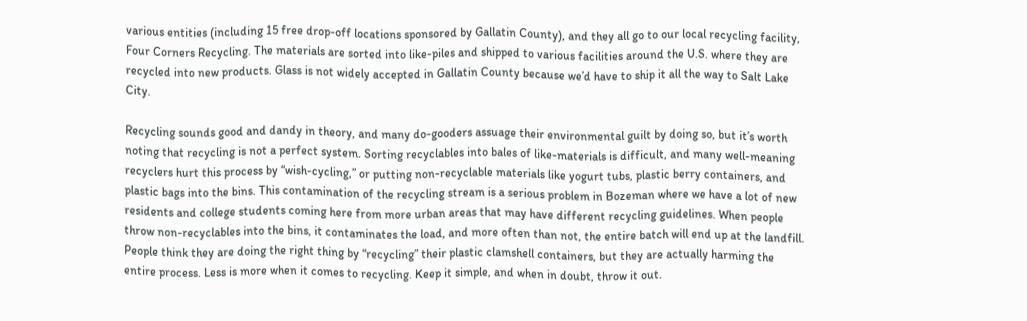various entities (including 15 free drop-off locations sponsored by Gallatin County), and they all go to our local recycling facility, Four Corners Recycling. The materials are sorted into like-piles and shipped to various facilities around the U.S. where they are recycled into new products. Glass is not widely accepted in Gallatin County because we’d have to ship it all the way to Salt Lake City.

Recycling sounds good and dandy in theory, and many do-gooders assuage their environmental guilt by doing so, but it’s worth noting that recycling is not a perfect system. Sorting recyclables into bales of like-materials is difficult, and many well-meaning recyclers hurt this process by “wish-cycling,” or putting non-recyclable materials like yogurt tubs, plastic berry containers, and plastic bags into the bins. This contamination of the recycling stream is a serious problem in Bozeman where we have a lot of new residents and college students coming here from more urban areas that may have different recycling guidelines. When people throw non-recyclables into the bins, it contaminates the load, and more often than not, the entire batch will end up at the landfill. People think they are doing the right thing by “recycling” their plastic clamshell containers, but they are actually harming the entire process. Less is more when it comes to recycling. Keep it simple, and when in doubt, throw it out.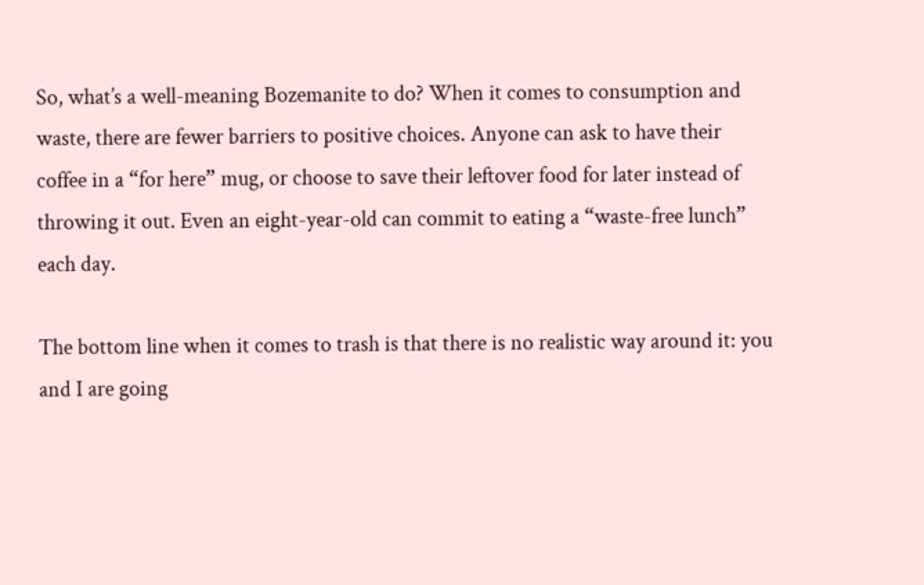So, what’s a well-meaning Bozemanite to do? When it comes to consumption and waste, there are fewer barriers to positive choices. Anyone can ask to have their coffee in a “for here” mug, or choose to save their leftover food for later instead of throwing it out. Even an eight-year-old can commit to eating a “waste-free lunch” each day.

The bottom line when it comes to trash is that there is no realistic way around it: you and I are going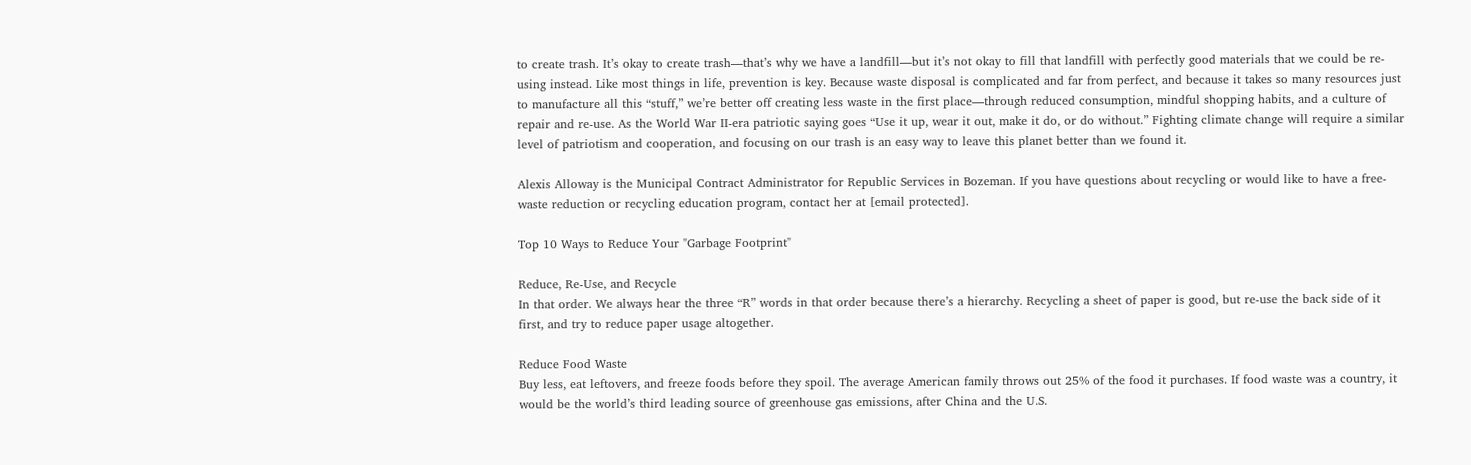to create trash. It’s okay to create trash—that’s why we have a landfill—but it’s not okay to fill that landfill with perfectly good materials that we could be re-using instead. Like most things in life, prevention is key. Because waste disposal is complicated and far from perfect, and because it takes so many resources just to manufacture all this “stuff,” we’re better off creating less waste in the first place—through reduced consumption, mindful shopping habits, and a culture of repair and re-use. As the World War II-era patriotic saying goes “Use it up, wear it out, make it do, or do without.” Fighting climate change will require a similar level of patriotism and cooperation, and focusing on our trash is an easy way to leave this planet better than we found it.

Alexis Alloway is the Municipal Contract Administrator for Republic Services in Bozeman. If you have questions about recycling or would like to have a free-waste reduction or recycling education program, contact her at [email protected].

Top 10 Ways to Reduce Your "Garbage Footprint"

Reduce, Re-Use, and Recycle
In that order. We always hear the three “R” words in that order because there’s a hierarchy. Recycling a sheet of paper is good, but re-use the back side of it first, and try to reduce paper usage altogether.

Reduce Food Waste
Buy less, eat leftovers, and freeze foods before they spoil. The average American family throws out 25% of the food it purchases. If food waste was a country, it would be the world’s third leading source of greenhouse gas emissions, after China and the U.S.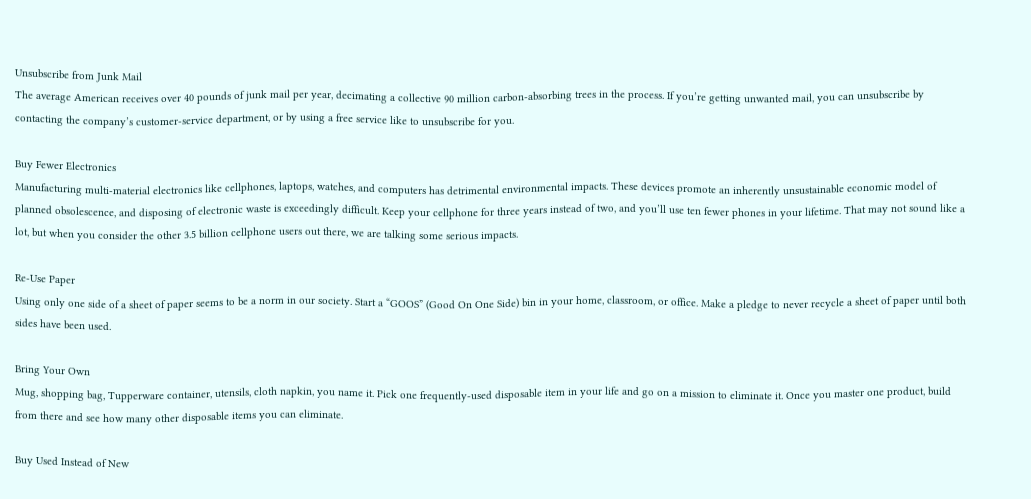Unsubscribe from Junk Mail
The average American receives over 40 pounds of junk mail per year, decimating a collective 90 million carbon-absorbing trees in the process. If you’re getting unwanted mail, you can unsubscribe by contacting the company’s customer-service department, or by using a free service like to unsubscribe for you.

Buy Fewer Electronics
Manufacturing multi-material electronics like cellphones, laptops, watches, and computers has detrimental environmental impacts. These devices promote an inherently unsustainable economic model of planned obsolescence, and disposing of electronic waste is exceedingly difficult. Keep your cellphone for three years instead of two, and you’ll use ten fewer phones in your lifetime. That may not sound like a lot, but when you consider the other 3.5 billion cellphone users out there, we are talking some serious impacts.

Re-Use Paper
Using only one side of a sheet of paper seems to be a norm in our society. Start a “GOOS” (Good On One Side) bin in your home, classroom, or office. Make a pledge to never recycle a sheet of paper until both sides have been used.

Bring Your Own
Mug, shopping bag, Tupperware container, utensils, cloth napkin, you name it. Pick one frequently-used disposable item in your life and go on a mission to eliminate it. Once you master one product, build from there and see how many other disposable items you can eliminate.

Buy Used Instead of New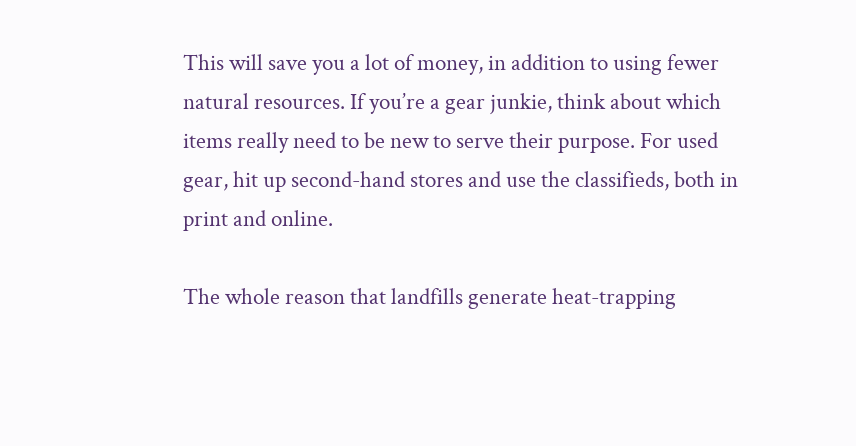This will save you a lot of money, in addition to using fewer natural resources. If you’re a gear junkie, think about which items really need to be new to serve their purpose. For used gear, hit up second-hand stores and use the classifieds, both in print and online.

The whole reason that landfills generate heat-trapping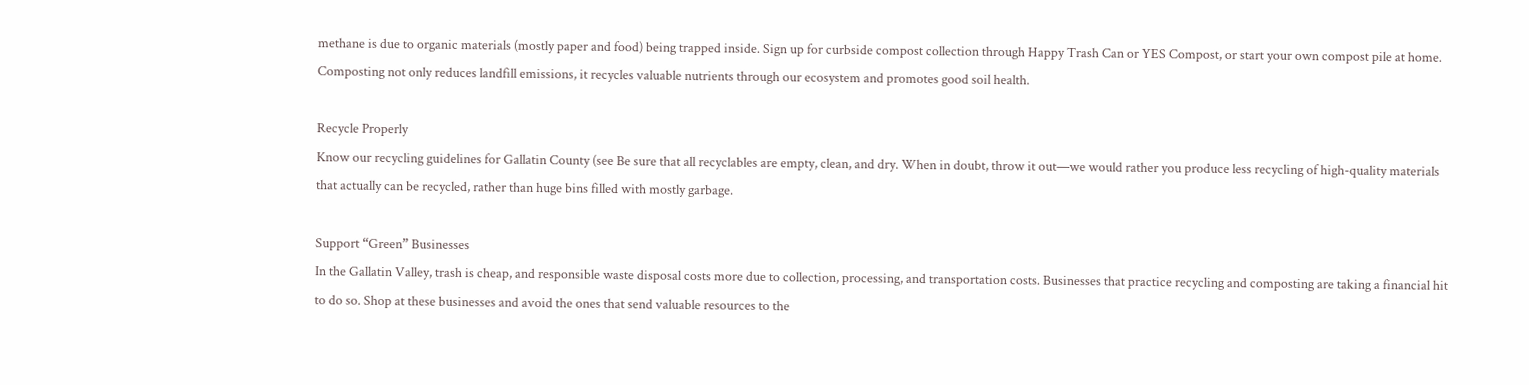methane is due to organic materials (mostly paper and food) being trapped inside. Sign up for curbside compost collection through Happy Trash Can or YES Compost, or start your own compost pile at home. Composting not only reduces landfill emissions, it recycles valuable nutrients through our ecosystem and promotes good soil health.

Recycle Properly
Know our recycling guidelines for Gallatin County (see Be sure that all recyclables are empty, clean, and dry. When in doubt, throw it out—we would rather you produce less recycling of high-quality materials that actually can be recycled, rather than huge bins filled with mostly garbage.

Support “Green” Businesses
In the Gallatin Valley, trash is cheap, and responsible waste disposal costs more due to collection, processing, and transportation costs. Businesses that practice recycling and composting are taking a financial hit to do so. Shop at these businesses and avoid the ones that send valuable resources to the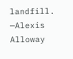landfill. —Alexis Alloway